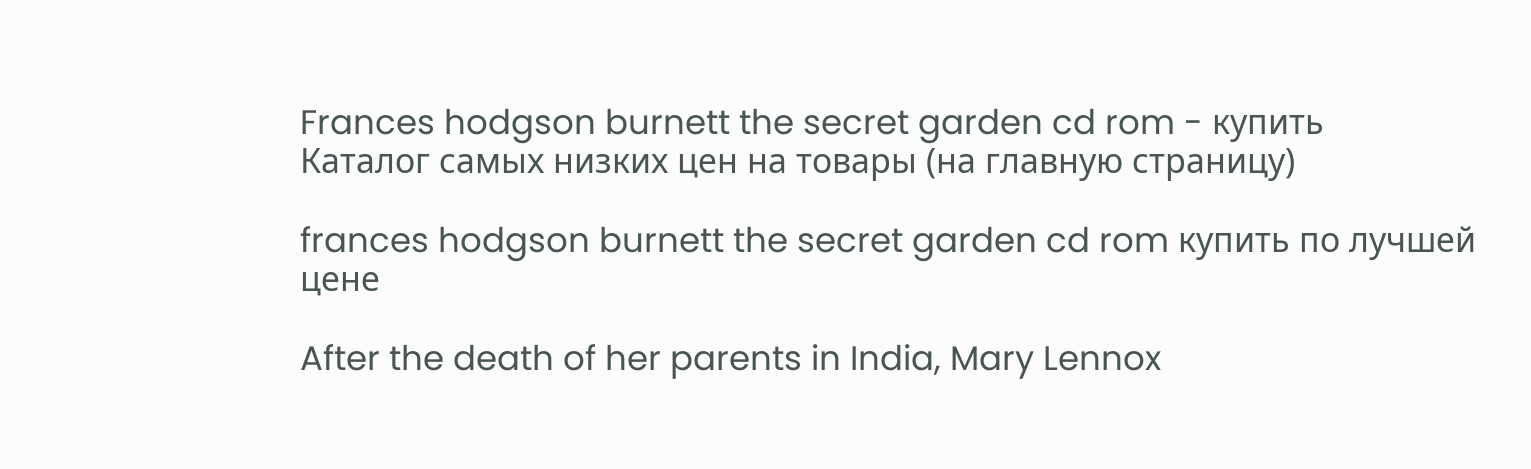Frances hodgson burnett the secret garden cd rom - купить
Каталог самых низких цен на товары (на главную страницу)

frances hodgson burnett the secret garden cd rom купить по лучшей цене

After the death of her parents in India, Mary Lennox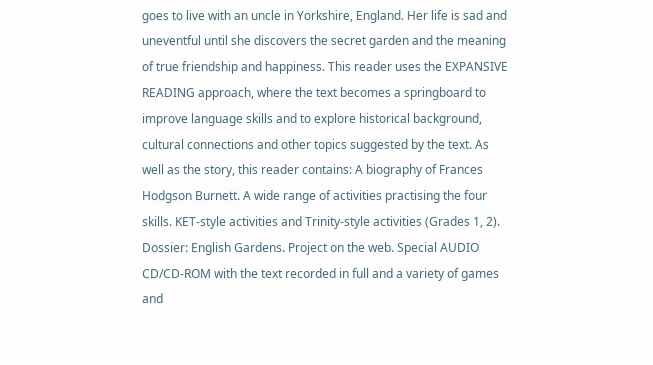goes to live with an uncle in Yorkshire, England. Her life is sad and uneventful until she discovers the secret garden and the meaning of true friendship and happiness. This reader uses the EXPANSIVE READING approach, where the text becomes a springboard to improve language skills and to explore historical background, cultural connections and other topics suggested by the text. As well as the story, this reader contains: A biography of Frances Hodgson Burnett. A wide range of activities practising the four skills. KET-style activities and Trinity-style activities (Grades 1, 2). Dossier: English Gardens. Project on the web. Special AUDIO CD/CD-ROM with the text recorded in full and a variety of games and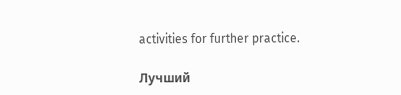activities for further practice.

Лучший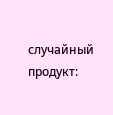случайный продукт: